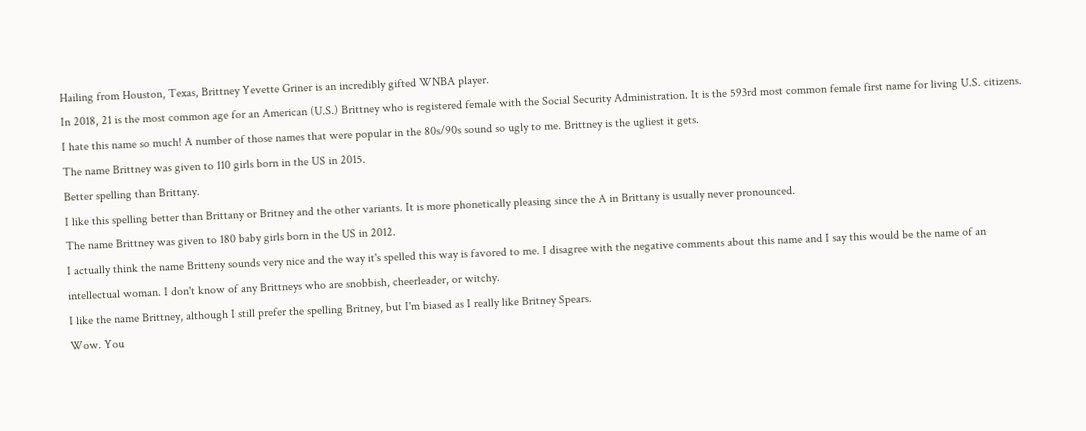Hailing from Houston, Texas, Brittney Yevette Griner is an incredibly gifted WNBA player.
In 2018, 21 is the most common age for an American (U.S.) Brittney who is registered female with the Social Security Administration. It is the 593rd most common female first name for living U.S. citizens.
I hate this name so much! A number of those names that were popular in the 80s/90s sound so ugly to me. Brittney is the ugliest it gets.
The name Brittney was given to 110 girls born in the US in 2015.
Better spelling than Brittany.
I like this spelling better than Brittany or Britney and the other variants. It is more phonetically pleasing since the A in Brittany is usually never pronounced.
The name Brittney was given to 180 baby girls born in the US in 2012.
I actually think the name Britteny sounds very nice and the way it's spelled this way is favored to me. I disagree with the negative comments about this name and I say this would be the name of an intellectual woman. I don't know of any Brittneys who are snobbish, cheerleader, or witchy.
I like the name Brittney, although I still prefer the spelling Britney, but I'm biased as I really like Britney Spears.
Wow. You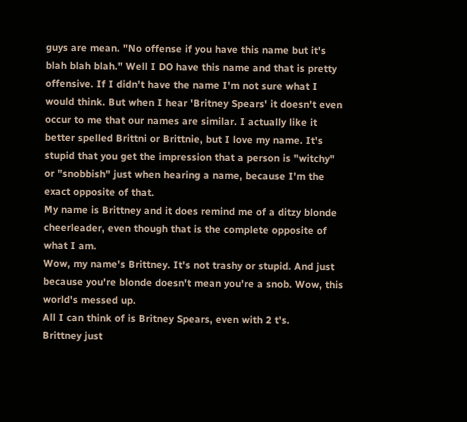guys are mean. "No offense if you have this name but it's blah blah blah." Well I DO have this name and that is pretty offensive. If I didn't have the name I'm not sure what I would think. But when I hear 'Britney Spears' it doesn't even occur to me that our names are similar. I actually like it better spelled Brittni or Brittnie, but I love my name. It's stupid that you get the impression that a person is "witchy" or "snobbish" just when hearing a name, because I'm the exact opposite of that.
My name is Brittney and it does remind me of a ditzy blonde cheerleader, even though that is the complete opposite of what I am.
Wow, my name's Brittney. It's not trashy or stupid. And just because you're blonde doesn't mean you're a snob. Wow, this world's messed up.
All I can think of is Britney Spears, even with 2 t's.
Brittney just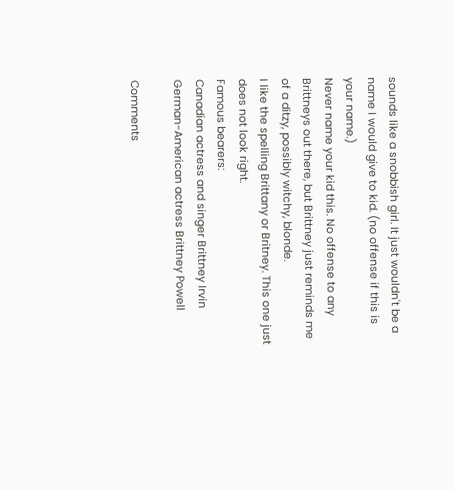sounds like a snobbish girl. It just wouldn't be a name I would give to kid. (no offense if this is your name.)
Never name your kid this. No offense to any Brittneys out there, but Brittney just reminds me of a ditzy, possibly witchy, blonde.
I like the spelling Brittany or Britney. This one just does not look right.
Famous bearers:
Canadian actress and singer Brittney Irvin
German-American actress Brittney Powell

Comments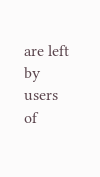are left by users of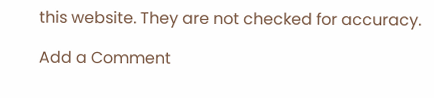this website. They are not checked for accuracy.

Add a Comment